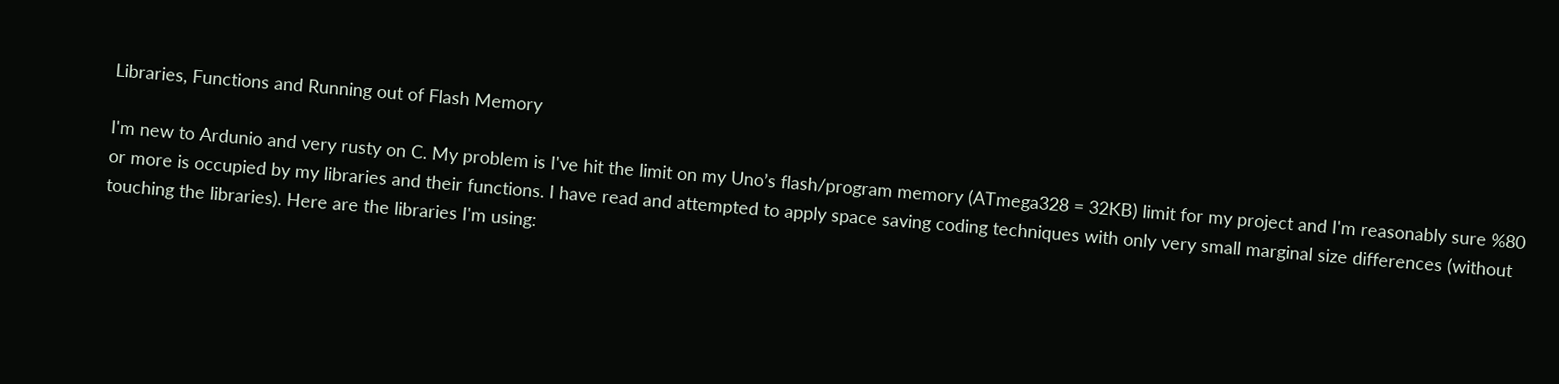Libraries, Functions and Running out of Flash Memory

I'm new to Ardunio and very rusty on C. My problem is I've hit the limit on my Uno’s flash/program memory (ATmega328 = 32KB) limit for my project and I'm reasonably sure %80 or more is occupied by my libraries and their functions. I have read and attempted to apply space saving coding techniques with only very small marginal size differences (without touching the libraries). Here are the libraries I'm using: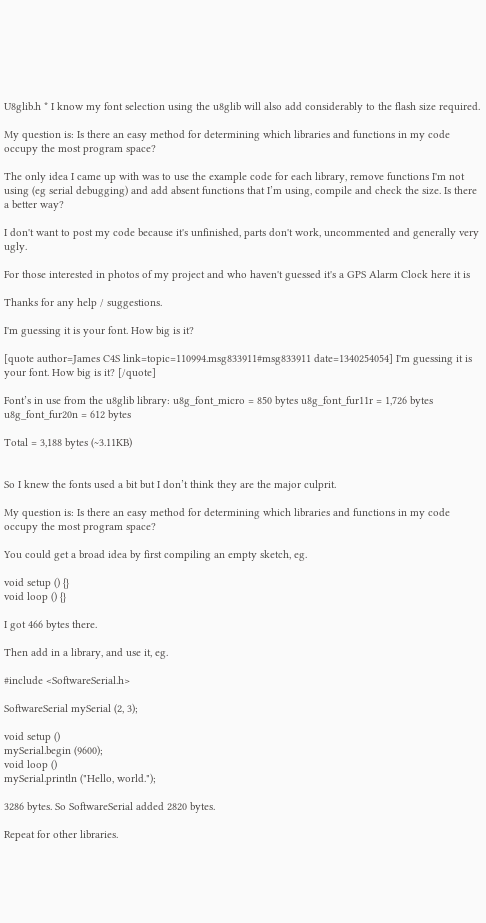U8glib.h * I know my font selection using the u8glib will also add considerably to the flash size required.

My question is: Is there an easy method for determining which libraries and functions in my code occupy the most program space?

The only idea I came up with was to use the example code for each library, remove functions I'm not using (eg serial debugging) and add absent functions that I’m using, compile and check the size. Is there a better way?

I don't want to post my code because it's unfinished, parts don't work, uncommented and generally very ugly.

For those interested in photos of my project and who haven't guessed it's a GPS Alarm Clock here it is

Thanks for any help / suggestions.

I'm guessing it is your font. How big is it?

[quote author=James C4S link=topic=110994.msg833911#msg833911 date=1340254054] I'm guessing it is your font. How big is it? [/quote]

Font’s in use from the u8glib library: u8g_font_micro = 850 bytes u8g_font_fur11r = 1,726 bytes u8g_font_fur20n = 612 bytes

Total = 3,188 bytes (~3.11KB)


So I knew the fonts used a bit but I don’t think they are the major culprit.

My question is: Is there an easy method for determining which libraries and functions in my code occupy the most program space?

You could get a broad idea by first compiling an empty sketch, eg.

void setup () {}
void loop () {}

I got 466 bytes there.

Then add in a library, and use it, eg.

#include <SoftwareSerial.h>

SoftwareSerial mySerial (2, 3);

void setup ()
mySerial.begin (9600);
void loop ()
mySerial.println ("Hello, world.");

3286 bytes. So SoftwareSerial added 2820 bytes.

Repeat for other libraries.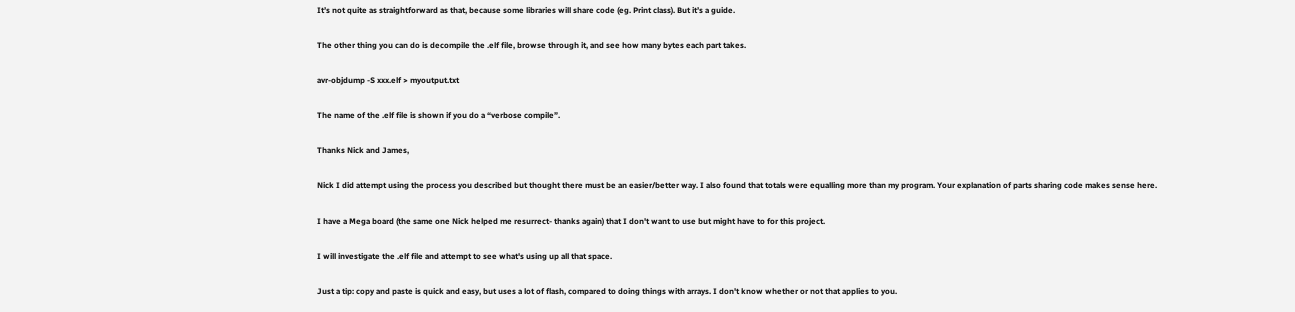It’s not quite as straightforward as that, because some libraries will share code (eg. Print class). But it’s a guide.

The other thing you can do is decompile the .elf file, browse through it, and see how many bytes each part takes.

avr-objdump -S xxx.elf > myoutput.txt

The name of the .elf file is shown if you do a “verbose compile”.

Thanks Nick and James,

Nick I did attempt using the process you described but thought there must be an easier/better way. I also found that totals were equalling more than my program. Your explanation of parts sharing code makes sense here.

I have a Mega board (the same one Nick helped me resurrect- thanks again) that I don't want to use but might have to for this project.

I will investigate the .elf file and attempt to see what's using up all that space.

Just a tip: copy and paste is quick and easy, but uses a lot of flash, compared to doing things with arrays. I don't know whether or not that applies to you.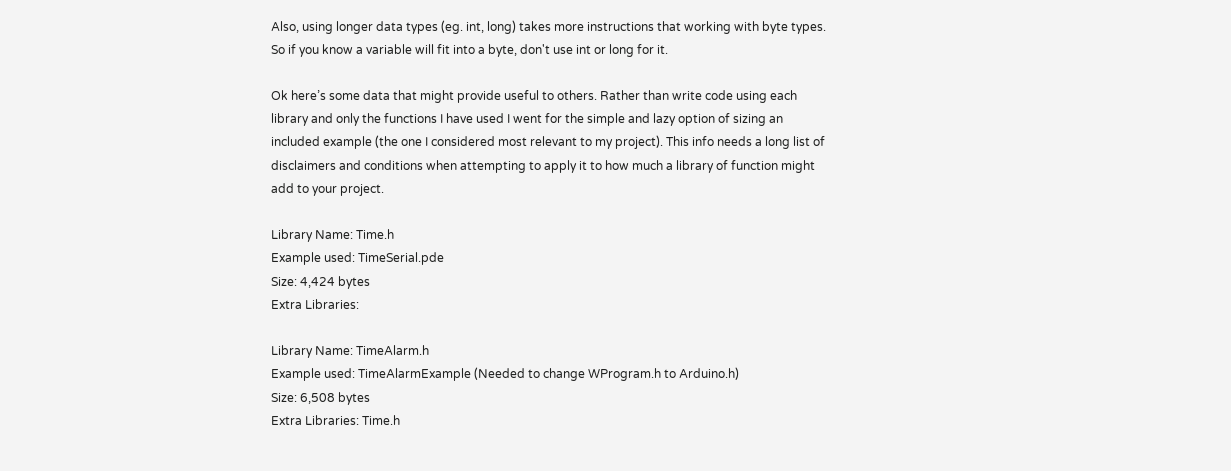Also, using longer data types (eg. int, long) takes more instructions that working with byte types. So if you know a variable will fit into a byte, don't use int or long for it.

Ok here’s some data that might provide useful to others. Rather than write code using each library and only the functions I have used I went for the simple and lazy option of sizing an included example (the one I considered most relevant to my project). This info needs a long list of disclaimers and conditions when attempting to apply it to how much a library of function might add to your project.

Library Name: Time.h
Example used: TimeSerial.pde
Size: 4,424 bytes
Extra Libraries:

Library Name: TimeAlarm.h
Example used: TimeAlarmExample (Needed to change WProgram.h to Arduino.h)
Size: 6,508 bytes
Extra Libraries: Time.h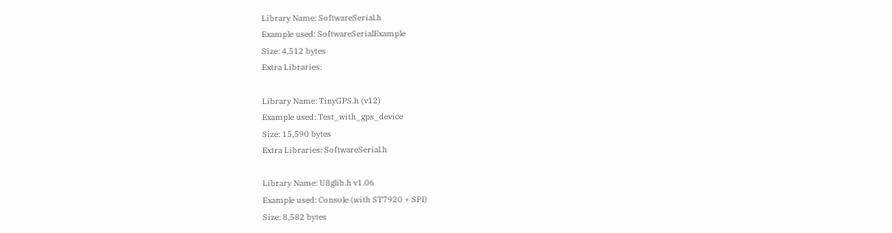Library Name: SoftwareSerial.h
Example used: SoftwareSerialExample
Size: 4,512 bytes
Extra Libraries:

Library Name: TinyGPS.h (v12)
Example used: Test_with_gps_device
Size: 15,590 bytes
Extra Libraries: SoftwareSerial.h

Library Name: U8glib.h v1.06
Example used: Console (with ST7920 + SPI)
Size: 8,582 bytes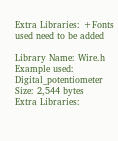Extra Libraries: +Fonts used need to be added

Library Name: Wire.h
Example used: Digital_potentiometer
Size: 2,544 bytes
Extra Libraries: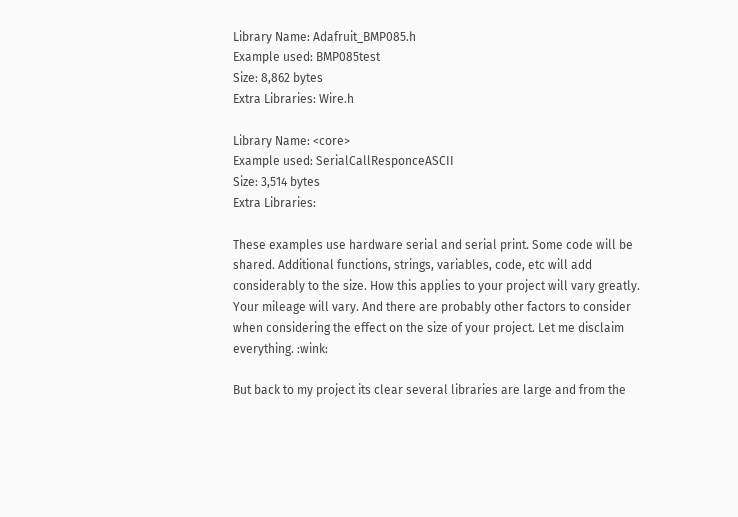Library Name: Adafruit_BMP085.h
Example used: BMP085test
Size: 8,862 bytes
Extra Libraries: Wire.h

Library Name: <core>
Example used: SerialCallResponceASCII
Size: 3,514 bytes
Extra Libraries:

These examples use hardware serial and serial print. Some code will be shared. Additional functions, strings, variables, code, etc will add considerably to the size. How this applies to your project will vary greatly. Your mileage will vary. And there are probably other factors to consider when considering the effect on the size of your project. Let me disclaim everything. :wink:

But back to my project its clear several libraries are large and from the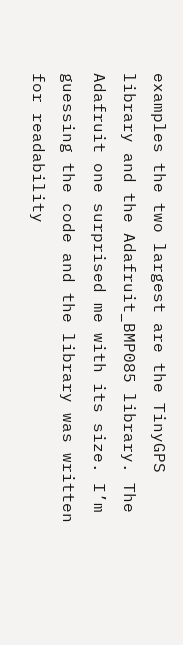examples the two largest are the TinyGPS library and the Adafruit_BMP085 library. The Adafruit one surprised me with its size. I’m guessing the code and the library was written for readability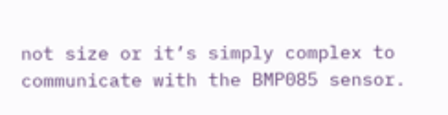not size or it’s simply complex to communicate with the BMP085 sensor.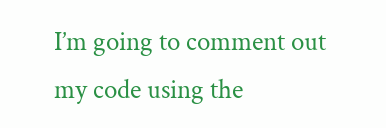I’m going to comment out my code using the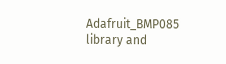Adafruit_BMP085 library and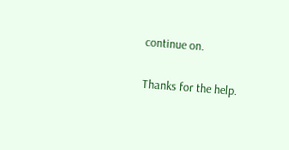continue on.

Thanks for the help.